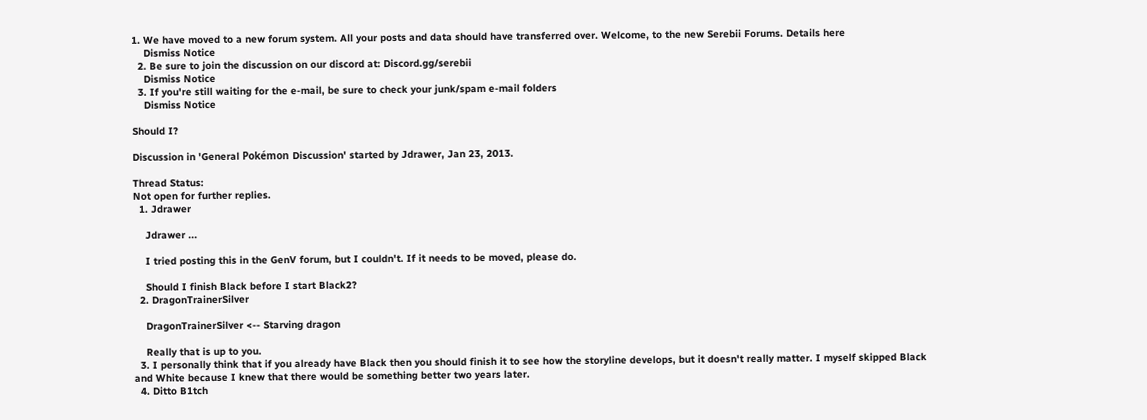1. We have moved to a new forum system. All your posts and data should have transferred over. Welcome, to the new Serebii Forums. Details here
    Dismiss Notice
  2. Be sure to join the discussion on our discord at: Discord.gg/serebii
    Dismiss Notice
  3. If you're still waiting for the e-mail, be sure to check your junk/spam e-mail folders
    Dismiss Notice

Should I?

Discussion in 'General Pokémon Discussion' started by Jdrawer, Jan 23, 2013.

Thread Status:
Not open for further replies.
  1. Jdrawer

    Jdrawer ...

    I tried posting this in the GenV forum, but I couldn't. If it needs to be moved, please do.

    Should I finish Black before I start Black2?
  2. DragonTrainerSilver

    DragonTrainerSilver <-- Starving dragon

    Really that is up to you.
  3. I personally think that if you already have Black then you should finish it to see how the storyline develops, but it doesn't really matter. I myself skipped Black and White because I knew that there would be something better two years later.
  4. Ditto B1tch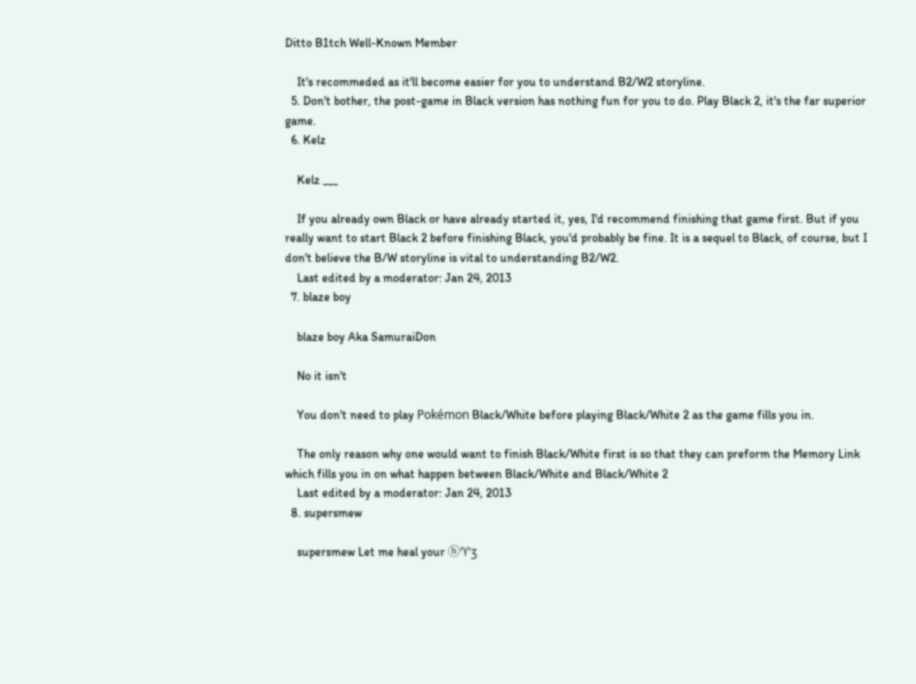Ditto B1tch Well-Known Member

    It's recommeded as it'll become easier for you to understand B2/W2 storyline.
  5. Don't bother, the post-game in Black version has nothing fun for you to do. Play Black 2, it's the far superior game.
  6. Kelz

    Kelz ___

    If you already own Black or have already started it, yes, I'd recommend finishing that game first. But if you really want to start Black 2 before finishing Black, you'd probably be fine. It is a sequel to Black, of course, but I don't believe the B/W storyline is vital to understanding B2/W2.
    Last edited by a moderator: Jan 24, 2013
  7. blaze boy

    blaze boy Aka SamuraiDon

    No it isn't

    You don't need to play Pokémon Black/White before playing Black/White 2 as the game fills you in.

    The only reason why one would want to finish Black/White first is so that they can preform the Memory Link which fills you in on what happen between Black/White and Black/White 2
    Last edited by a moderator: Jan 24, 2013
  8. supersmew

    supersmew Let me heal your ⓗ♈ʒ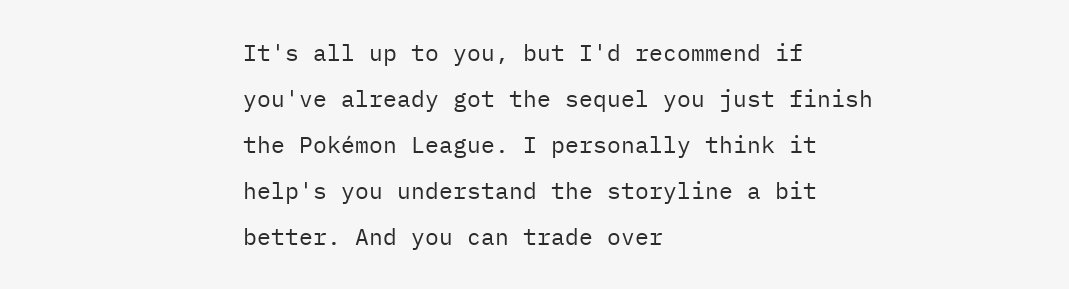It's all up to you, but I'd recommend if you've already got the sequel you just finish the Pokémon League. I personally think it help's you understand the storyline a bit better. And you can trade over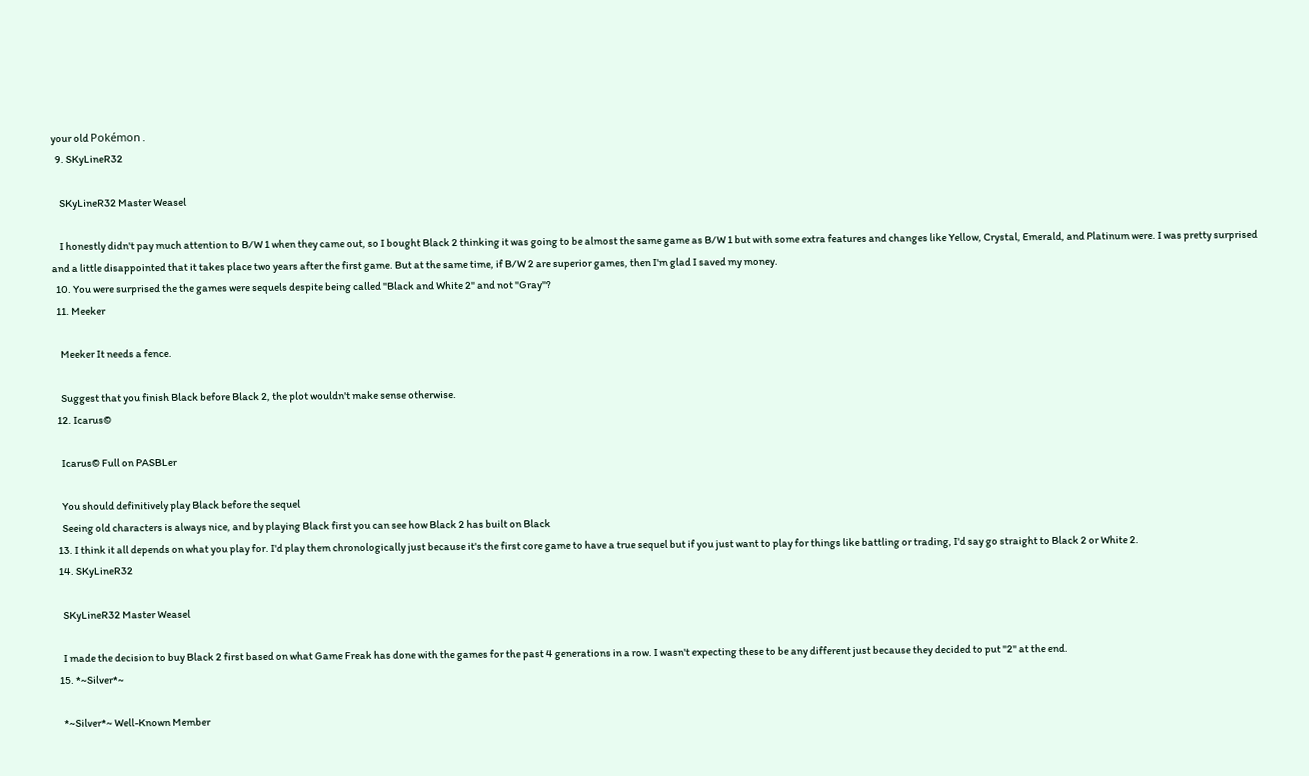your old Pokémon .
  9. SKyLineR32

    SKyLineR32 Master Weasel

    I honestly didn't pay much attention to B/W 1 when they came out, so I bought Black 2 thinking it was going to be almost the same game as B/W 1 but with some extra features and changes like Yellow, Crystal, Emerald, and Platinum were. I was pretty surprised and a little disappointed that it takes place two years after the first game. But at the same time, if B/W 2 are superior games, then I'm glad I saved my money.
  10. You were surprised the the games were sequels despite being called "Black and White 2" and not "Gray"?
  11. Meeker

    Meeker It needs a fence.

    Suggest that you finish Black before Black 2, the plot wouldn't make sense otherwise.
  12. Icarus©

    Icarus© Full on PASBLer

    You should definitively play Black before the sequel
    Seeing old characters is always nice, and by playing Black first you can see how Black 2 has built on Black
  13. I think it all depends on what you play for. I'd play them chronologically just because it's the first core game to have a true sequel but if you just want to play for things like battling or trading, I'd say go straight to Black 2 or White 2.
  14. SKyLineR32

    SKyLineR32 Master Weasel

    I made the decision to buy Black 2 first based on what Game Freak has done with the games for the past 4 generations in a row. I wasn't expecting these to be any different just because they decided to put "2" at the end.
  15. *~Silver*~

    *~Silver*~ Well-Known Member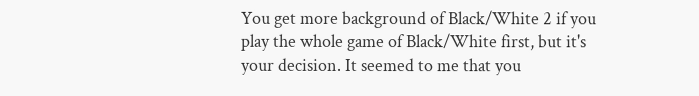You get more background of Black/White 2 if you play the whole game of Black/White first, but it's your decision. It seemed to me that you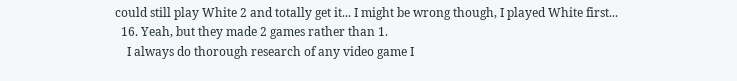could still play White 2 and totally get it... I might be wrong though, I played White first...
  16. Yeah, but they made 2 games rather than 1.
    I always do thorough research of any video game I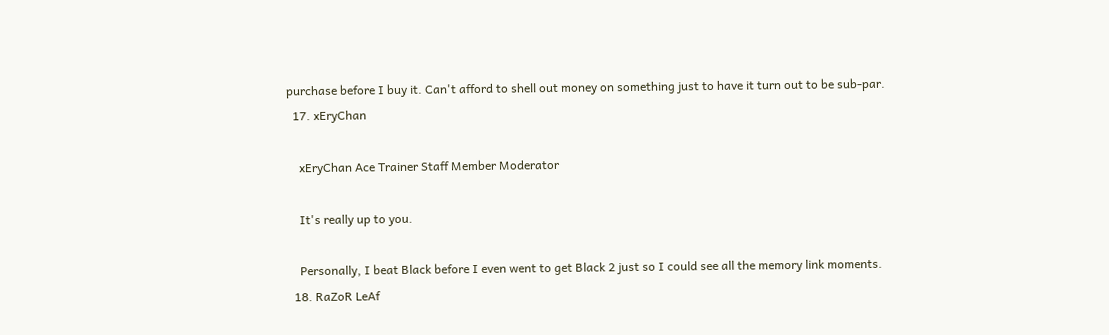purchase before I buy it. Can't afford to shell out money on something just to have it turn out to be sub-par.
  17. xEryChan

    xEryChan Ace Trainer Staff Member Moderator

    It's really up to you.

    Personally, I beat Black before I even went to get Black 2 just so I could see all the memory link moments.
  18. RaZoR LeAf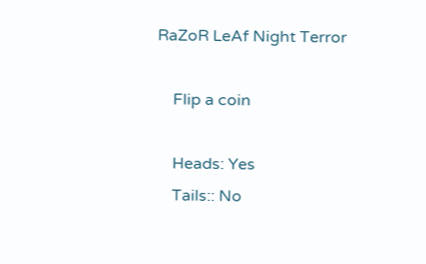RaZoR LeAf Night Terror

    Flip a coin

    Heads: Yes
    Tails:: No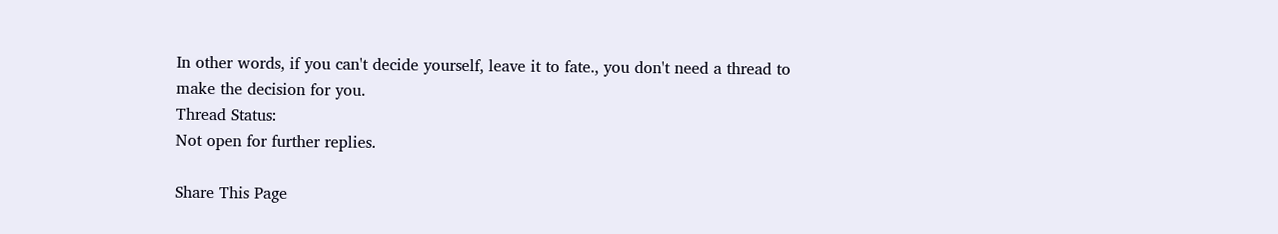In other words, if you can't decide yourself, leave it to fate., you don't need a thread to make the decision for you.
Thread Status:
Not open for further replies.

Share This Page